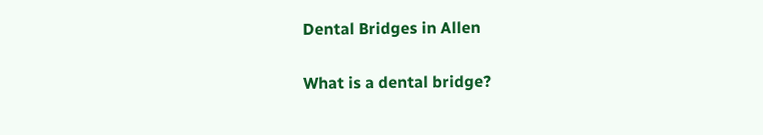Dental Bridges in Allen

What is a dental bridge?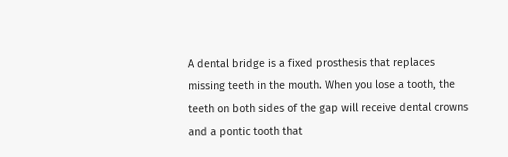A dental bridge is a fixed prosthesis that replaces missing teeth in the mouth. When you lose a tooth, the teeth on both sides of the gap will receive dental crowns and a pontic tooth that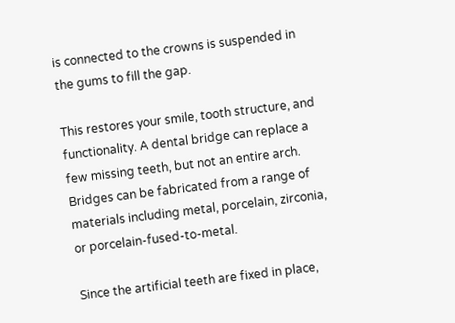is connected to the crowns is suspended in the gums to fill the gap.

This restores your smile, tooth structure, and functionality. A dental bridge can replace a few missing teeth, but not an entire arch.  Bridges can be fabricated from a range of materials including metal, porcelain, zirconia, or porcelain-fused-to-metal.

Since the artificial teeth are fixed in place,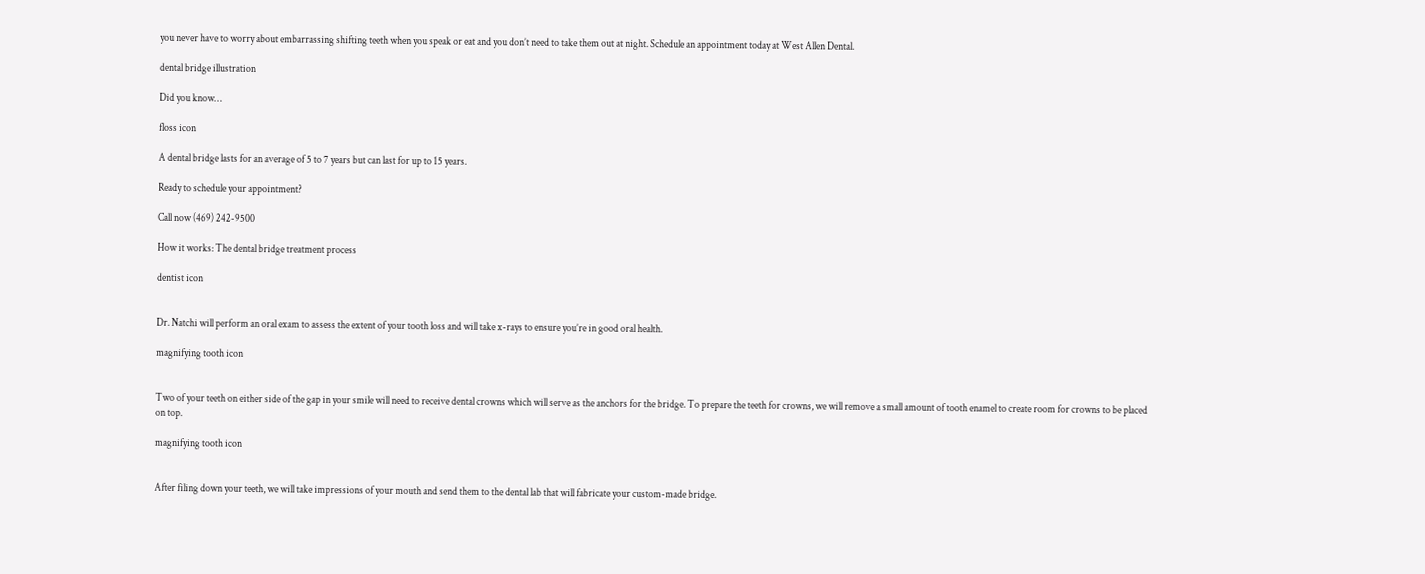you never have to worry about embarrassing shifting teeth when you speak or eat and you don’t need to take them out at night. Schedule an appointment today at West Allen Dental.

dental bridge illustration

Did you know…

floss icon

A dental bridge lasts for an average of 5 to 7 years but can last for up to 15 years.

Ready to schedule your appointment?

Call now (469) 242-9500

How it works: The dental bridge treatment process

dentist icon


Dr. Natchi will perform an oral exam to assess the extent of your tooth loss and will take x-rays to ensure you’re in good oral health.

magnifying tooth icon


Two of your teeth on either side of the gap in your smile will need to receive dental crowns which will serve as the anchors for the bridge. To prepare the teeth for crowns, we will remove a small amount of tooth enamel to create room for crowns to be placed on top.

magnifying tooth icon


After filing down your teeth, we will take impressions of your mouth and send them to the dental lab that will fabricate your custom-made bridge.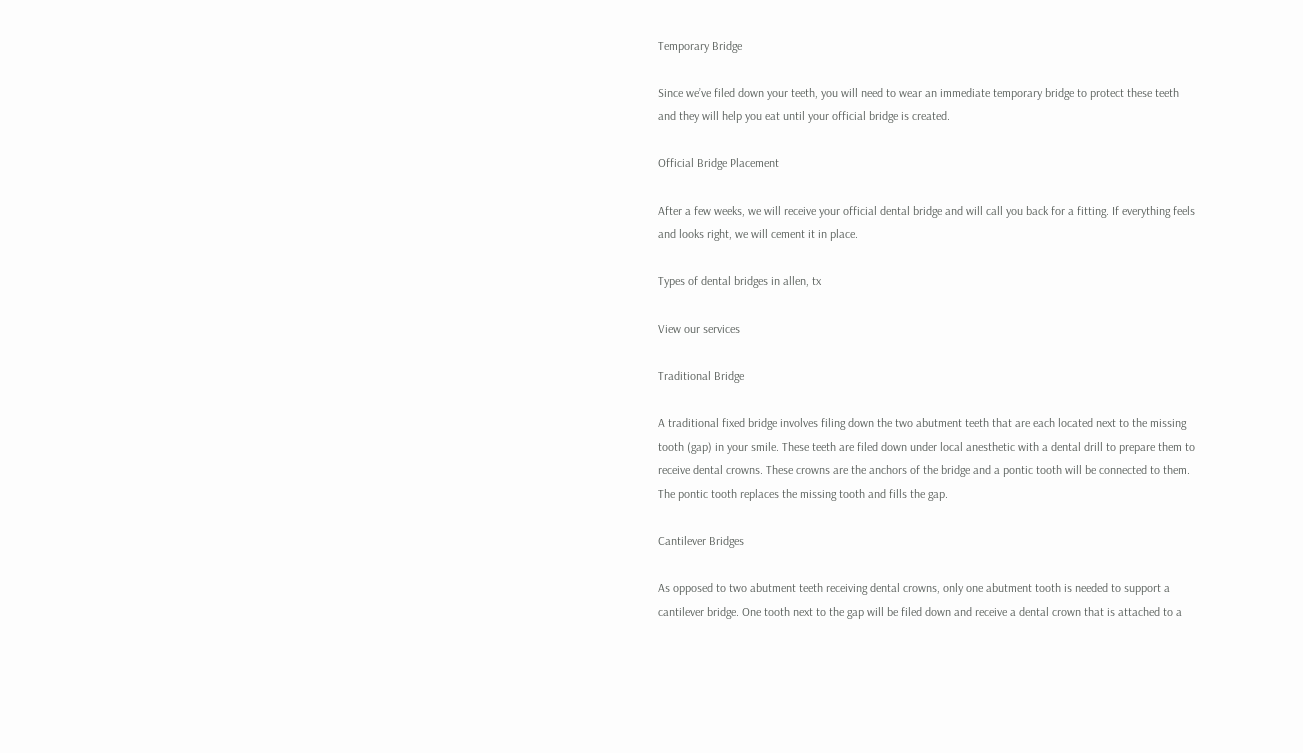Temporary Bridge

Since we’ve filed down your teeth, you will need to wear an immediate temporary bridge to protect these teeth and they will help you eat until your official bridge is created.

Official Bridge Placement

After a few weeks, we will receive your official dental bridge and will call you back for a fitting. If everything feels and looks right, we will cement it in place.

Types of dental bridges in allen, tx

View our services

Traditional Bridge

A traditional fixed bridge involves filing down the two abutment teeth that are each located next to the missing tooth (gap) in your smile. These teeth are filed down under local anesthetic with a dental drill to prepare them to receive dental crowns. These crowns are the anchors of the bridge and a pontic tooth will be connected to them. The pontic tooth replaces the missing tooth and fills the gap.

Cantilever Bridges

As opposed to two abutment teeth receiving dental crowns, only one abutment tooth is needed to support a cantilever bridge. One tooth next to the gap will be filed down and receive a dental crown that is attached to a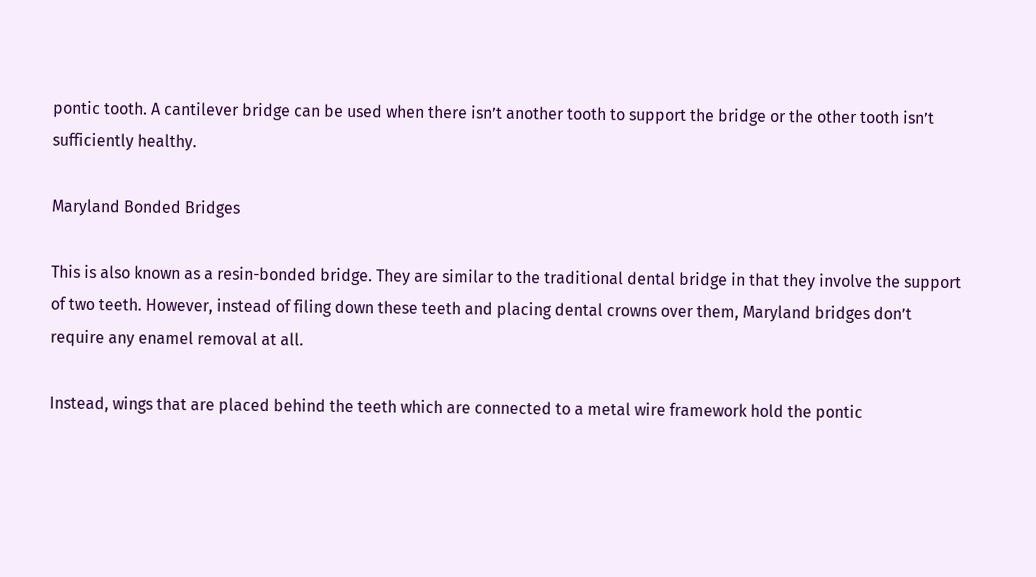pontic tooth. A cantilever bridge can be used when there isn’t another tooth to support the bridge or the other tooth isn’t sufficiently healthy.

Maryland Bonded Bridges

This is also known as a resin-bonded bridge. They are similar to the traditional dental bridge in that they involve the support of two teeth. However, instead of filing down these teeth and placing dental crowns over them, Maryland bridges don’t require any enamel removal at all.

Instead, wings that are placed behind the teeth which are connected to a metal wire framework hold the pontic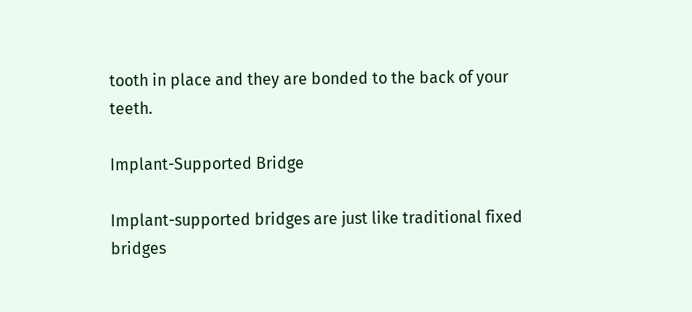tooth in place and they are bonded to the back of your teeth.

Implant-Supported Bridge

Implant-supported bridges are just like traditional fixed bridges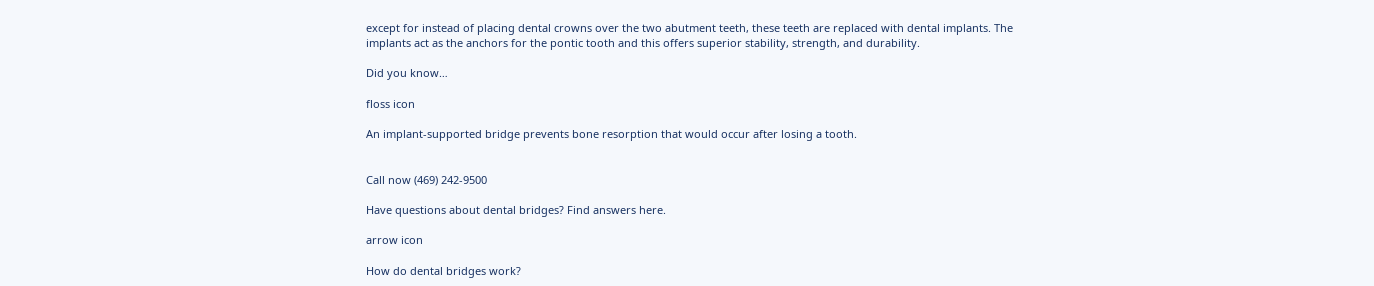except for instead of placing dental crowns over the two abutment teeth, these teeth are replaced with dental implants. The implants act as the anchors for the pontic tooth and this offers superior stability, strength, and durability.

Did you know…

floss icon

An implant-supported bridge prevents bone resorption that would occur after losing a tooth.


Call now (469) 242-9500

Have questions about dental bridges? Find answers here.

arrow icon

How do dental bridges work?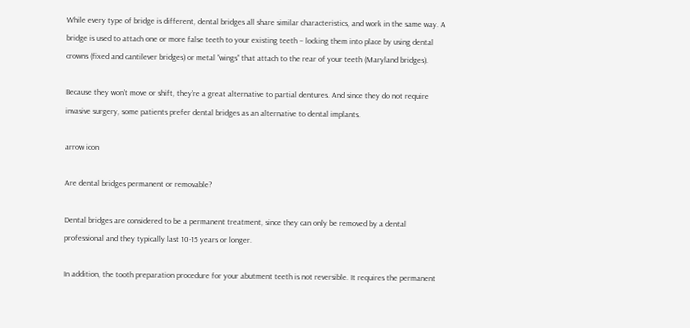While every type of bridge is different, dental bridges all share similar characteristics, and work in the same way. A bridge is used to attach one or more false teeth to your existing teeth – locking them into place by using dental crowns (fixed and cantilever bridges) or metal “wings” that attach to the rear of your teeth (Maryland bridges).

Because they won’t move or shift, they’re a great alternative to partial dentures. And since they do not require invasive surgery, some patients prefer dental bridges as an alternative to dental implants.

arrow icon

Are dental bridges permanent or removable?

Dental bridges are considered to be a permanent treatment, since they can only be removed by a dental professional and they typically last 10-15 years or longer.

In addition, the tooth preparation procedure for your abutment teeth is not reversible. It requires the permanent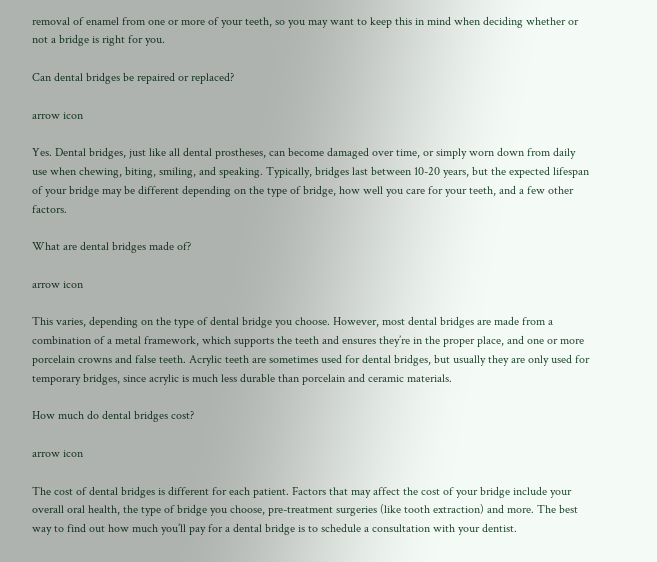removal of enamel from one or more of your teeth, so you may want to keep this in mind when deciding whether or not a bridge is right for you.

Can dental bridges be repaired or replaced?

arrow icon

Yes. Dental bridges, just like all dental prostheses, can become damaged over time, or simply worn down from daily use when chewing, biting, smiling, and speaking. Typically, bridges last between 10-20 years, but the expected lifespan of your bridge may be different depending on the type of bridge, how well you care for your teeth, and a few other factors.

What are dental bridges made of?

arrow icon

This varies, depending on the type of dental bridge you choose. However, most dental bridges are made from a combination of a metal framework, which supports the teeth and ensures they’re in the proper place, and one or more porcelain crowns and false teeth. Acrylic teeth are sometimes used for dental bridges, but usually they are only used for temporary bridges, since acrylic is much less durable than porcelain and ceramic materials.

How much do dental bridges cost?

arrow icon

The cost of dental bridges is different for each patient. Factors that may affect the cost of your bridge include your overall oral health, the type of bridge you choose, pre-treatment surgeries (like tooth extraction) and more. The best way to find out how much you’ll pay for a dental bridge is to schedule a consultation with your dentist.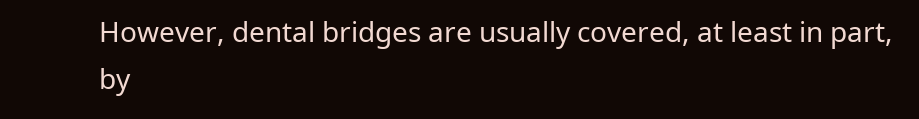However, dental bridges are usually covered, at least in part, by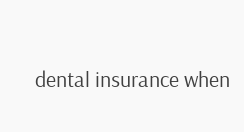dental insurance when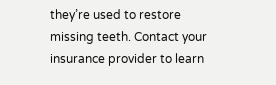they’re used to restore missing teeth. Contact your insurance provider to learn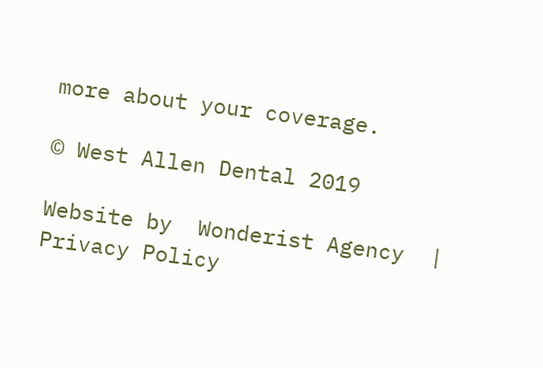more about your coverage.

© West Allen Dental 2019

Website by  Wonderist Agency  |  Privacy Policy